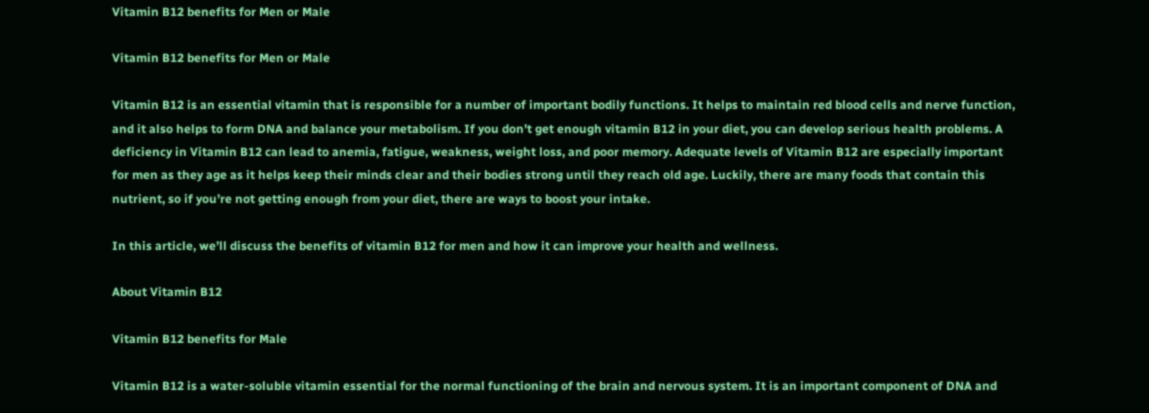Vitamin B12 benefits for Men or Male

Vitamin B12 benefits for Men or Male

Vitamin B12 is an essential vitamin that is responsible for a number of important bodily functions. It helps to maintain red blood cells and nerve function, and it also helps to form DNA and balance your metabolism. If you don’t get enough vitamin B12 in your diet, you can develop serious health problems. A deficiency in Vitamin B12 can lead to anemia, fatigue, weakness, weight loss, and poor memory. Adequate levels of Vitamin B12 are especially important for men as they age as it helps keep their minds clear and their bodies strong until they reach old age. Luckily, there are many foods that contain this nutrient, so if you’re not getting enough from your diet, there are ways to boost your intake.

In this article, we’ll discuss the benefits of vitamin B12 for men and how it can improve your health and wellness.

About Vitamin B12

Vitamin B12 benefits for Male

Vitamin B12 is a water-soluble vitamin essential for the normal functioning of the brain and nervous system. It is an important component of DNA and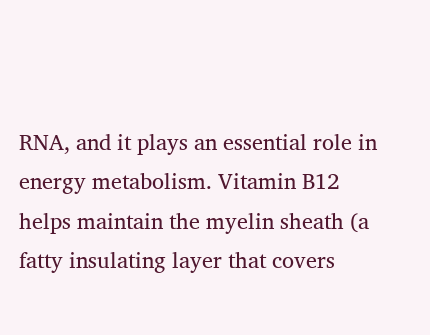RNA, and it plays an essential role in energy metabolism. Vitamin B12 helps maintain the myelin sheath (a fatty insulating layer that covers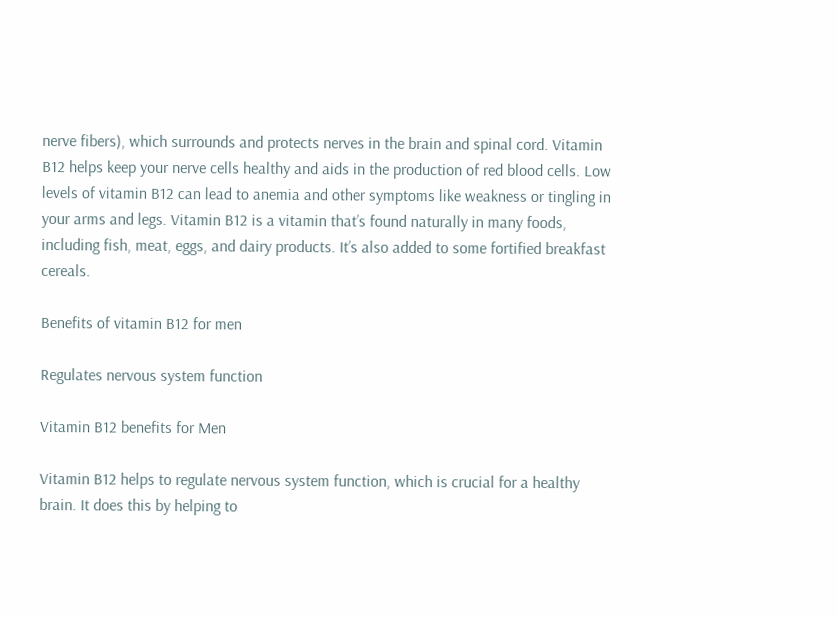nerve fibers), which surrounds and protects nerves in the brain and spinal cord. Vitamin B12 helps keep your nerve cells healthy and aids in the production of red blood cells. Low levels of vitamin B12 can lead to anemia and other symptoms like weakness or tingling in your arms and legs. Vitamin B12 is a vitamin that’s found naturally in many foods, including fish, meat, eggs, and dairy products. It’s also added to some fortified breakfast cereals.

Benefits of vitamin B12 for men

Regulates nervous system function

Vitamin B12 benefits for Men

Vitamin B12 helps to regulate nervous system function, which is crucial for a healthy brain. It does this by helping to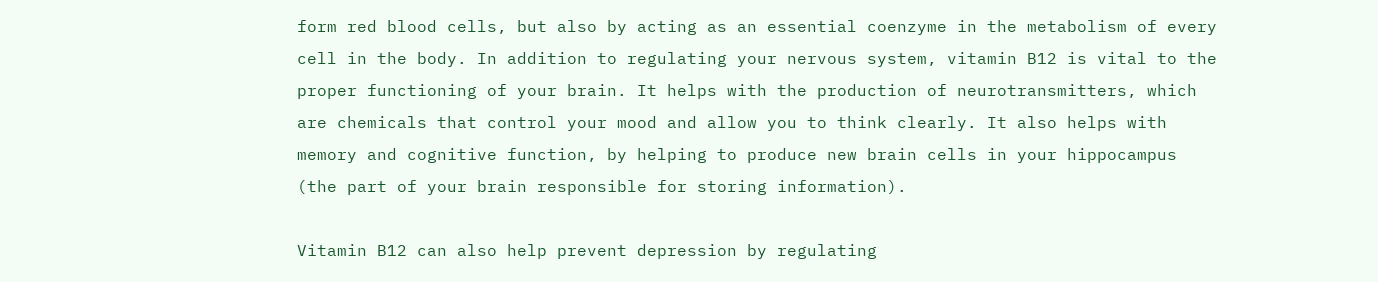form red blood cells, but also by acting as an essential coenzyme in the metabolism of every cell in the body. In addition to regulating your nervous system, vitamin B12 is vital to the proper functioning of your brain. It helps with the production of neurotransmitters, which are chemicals that control your mood and allow you to think clearly. It also helps with memory and cognitive function, by helping to produce new brain cells in your hippocampus (the part of your brain responsible for storing information).

Vitamin B12 can also help prevent depression by regulating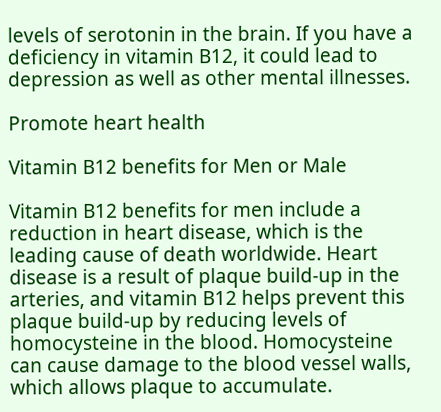levels of serotonin in the brain. If you have a deficiency in vitamin B12, it could lead to depression as well as other mental illnesses.

Promote heart health

Vitamin B12 benefits for Men or Male

Vitamin B12 benefits for men include a reduction in heart disease, which is the leading cause of death worldwide. Heart disease is a result of plaque build-up in the arteries, and vitamin B12 helps prevent this plaque build-up by reducing levels of homocysteine in the blood. Homocysteine can cause damage to the blood vessel walls, which allows plaque to accumulate.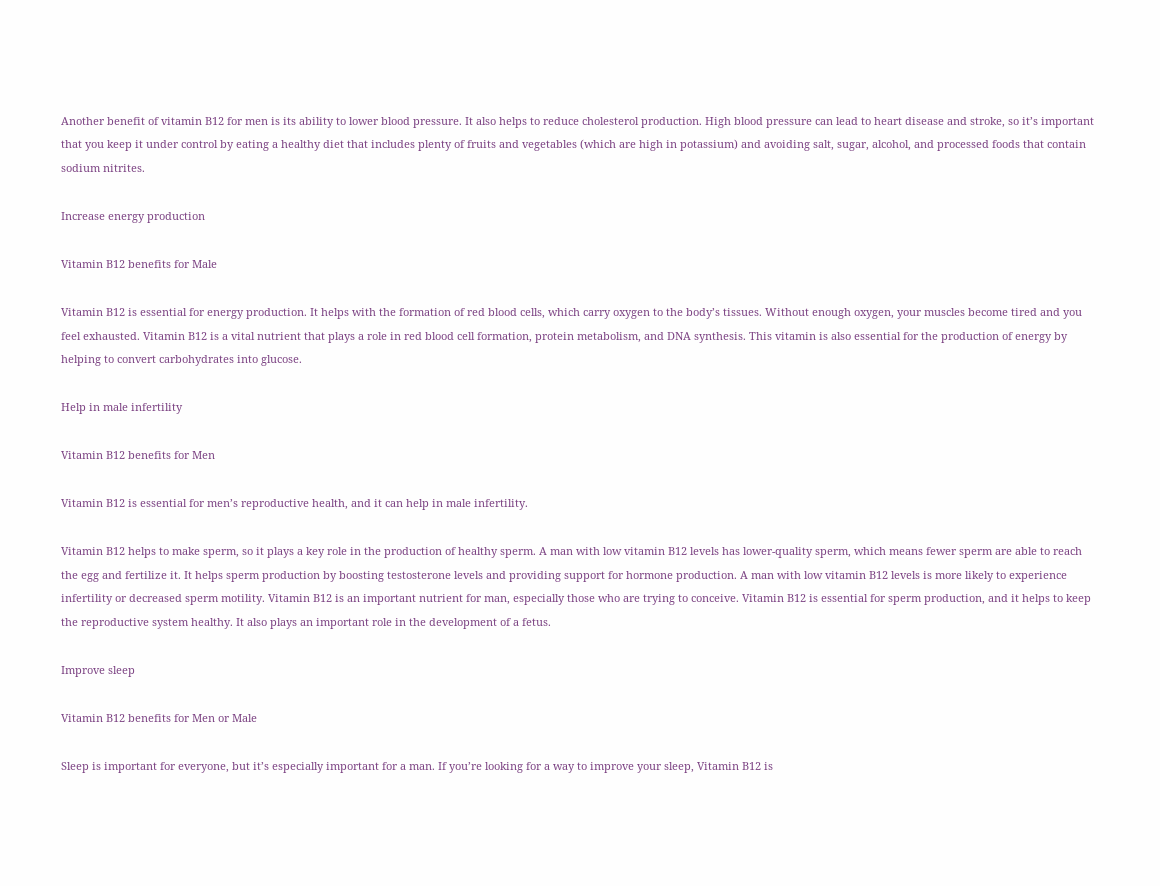Another benefit of vitamin B12 for men is its ability to lower blood pressure. It also helps to reduce cholesterol production. High blood pressure can lead to heart disease and stroke, so it’s important that you keep it under control by eating a healthy diet that includes plenty of fruits and vegetables (which are high in potassium) and avoiding salt, sugar, alcohol, and processed foods that contain sodium nitrites.

Increase energy production

Vitamin B12 benefits for Male

Vitamin B12 is essential for energy production. It helps with the formation of red blood cells, which carry oxygen to the body’s tissues. Without enough oxygen, your muscles become tired and you feel exhausted. Vitamin B12 is a vital nutrient that plays a role in red blood cell formation, protein metabolism, and DNA synthesis. This vitamin is also essential for the production of energy by helping to convert carbohydrates into glucose.

Help in male infertility

Vitamin B12 benefits for Men

Vitamin B12 is essential for men’s reproductive health, and it can help in male infertility.

Vitamin B12 helps to make sperm, so it plays a key role in the production of healthy sperm. A man with low vitamin B12 levels has lower-quality sperm, which means fewer sperm are able to reach the egg and fertilize it. It helps sperm production by boosting testosterone levels and providing support for hormone production. A man with low vitamin B12 levels is more likely to experience infertility or decreased sperm motility. Vitamin B12 is an important nutrient for man, especially those who are trying to conceive. Vitamin B12 is essential for sperm production, and it helps to keep the reproductive system healthy. It also plays an important role in the development of a fetus.

Improve sleep

Vitamin B12 benefits for Men or Male

Sleep is important for everyone, but it’s especially important for a man. If you’re looking for a way to improve your sleep, Vitamin B12 is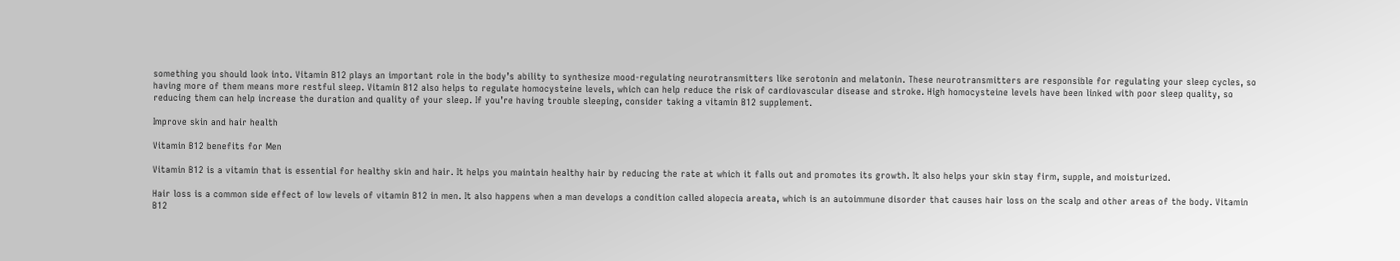something you should look into. Vitamin B12 plays an important role in the body’s ability to synthesize mood-regulating neurotransmitters like serotonin and melatonin. These neurotransmitters are responsible for regulating your sleep cycles, so having more of them means more restful sleep. Vitamin B12 also helps to regulate homocysteine levels, which can help reduce the risk of cardiovascular disease and stroke. High homocysteine levels have been linked with poor sleep quality, so reducing them can help increase the duration and quality of your sleep. If you’re having trouble sleeping, consider taking a vitamin B12 supplement.

Improve skin and hair health

Vitamin B12 benefits for Men

Vitamin B12 is a vitamin that is essential for healthy skin and hair. It helps you maintain healthy hair by reducing the rate at which it falls out and promotes its growth. It also helps your skin stay firm, supple, and moisturized.

Hair loss is a common side effect of low levels of vitamin B12 in men. It also happens when a man develops a condition called alopecia areata, which is an autoimmune disorder that causes hair loss on the scalp and other areas of the body. Vitamin B12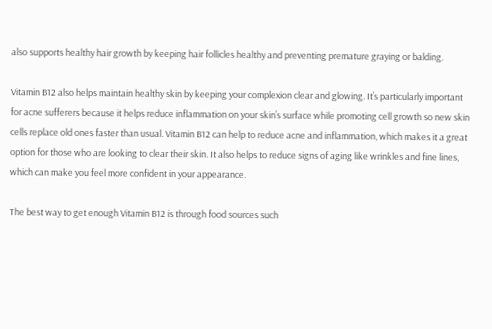also supports healthy hair growth by keeping hair follicles healthy and preventing premature graying or balding.

Vitamin B12 also helps maintain healthy skin by keeping your complexion clear and glowing. It’s particularly important for acne sufferers because it helps reduce inflammation on your skin’s surface while promoting cell growth so new skin cells replace old ones faster than usual. Vitamin B12 can help to reduce acne and inflammation, which makes it a great option for those who are looking to clear their skin. It also helps to reduce signs of aging like wrinkles and fine lines, which can make you feel more confident in your appearance.

The best way to get enough Vitamin B12 is through food sources such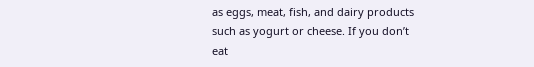as eggs, meat, fish, and dairy products such as yogurt or cheese. If you don’t eat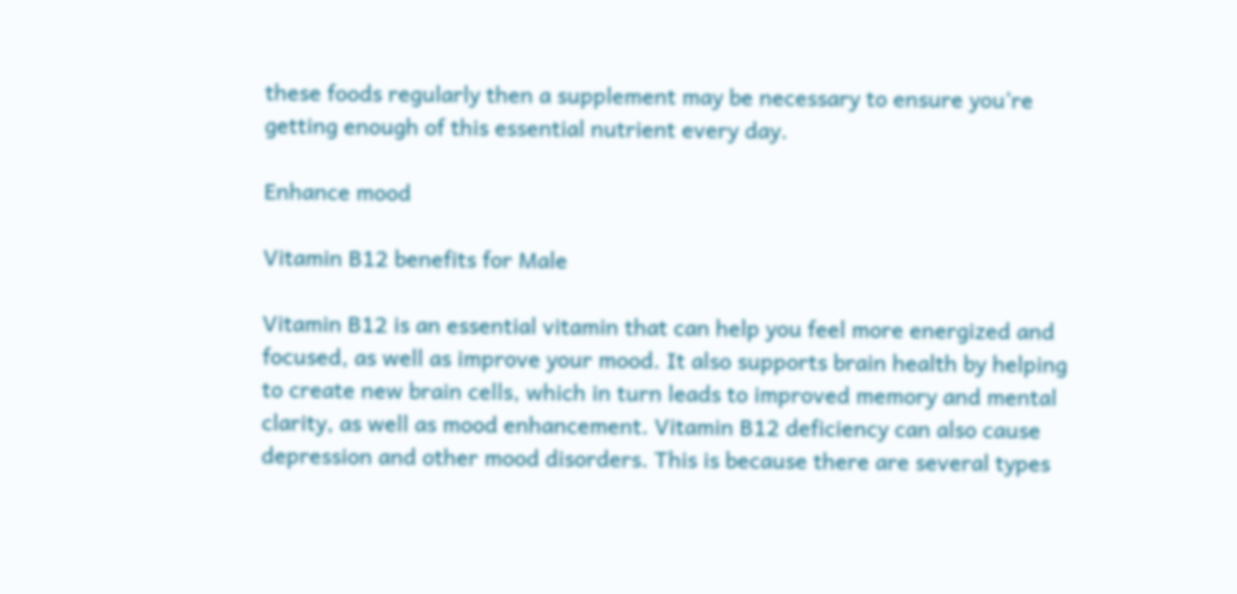these foods regularly then a supplement may be necessary to ensure you’re getting enough of this essential nutrient every day.

Enhance mood

Vitamin B12 benefits for Male

Vitamin B12 is an essential vitamin that can help you feel more energized and focused, as well as improve your mood. It also supports brain health by helping to create new brain cells, which in turn leads to improved memory and mental clarity, as well as mood enhancement. Vitamin B12 deficiency can also cause depression and other mood disorders. This is because there are several types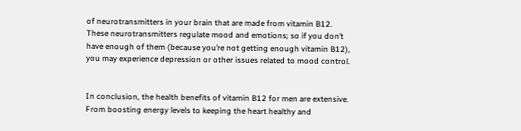of neurotransmitters in your brain that are made from vitamin B12. These neurotransmitters regulate mood and emotions; so if you don’t have enough of them (because you’re not getting enough vitamin B12), you may experience depression or other issues related to mood control.


In conclusion, the health benefits of vitamin B12 for men are extensive. From boosting energy levels to keeping the heart healthy and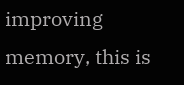improving memory, this is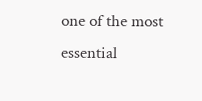one of the most essential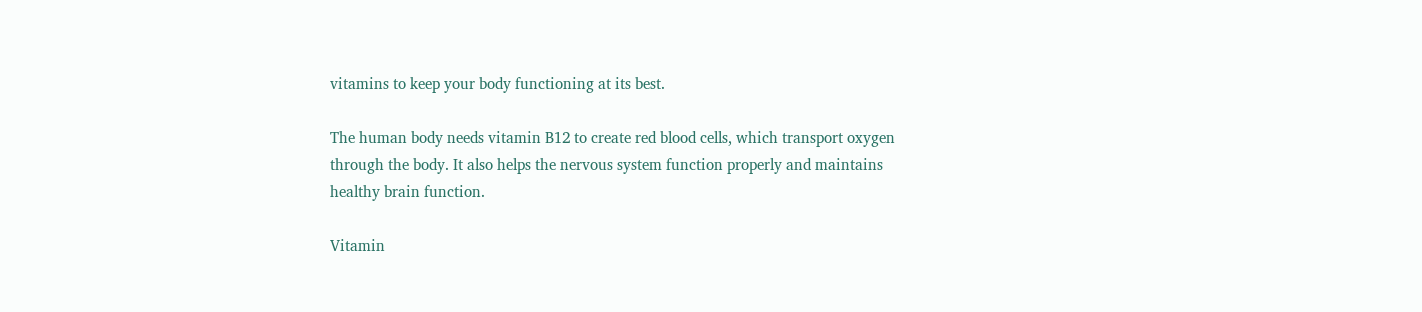vitamins to keep your body functioning at its best.

The human body needs vitamin B12 to create red blood cells, which transport oxygen through the body. It also helps the nervous system function properly and maintains healthy brain function.

Vitamin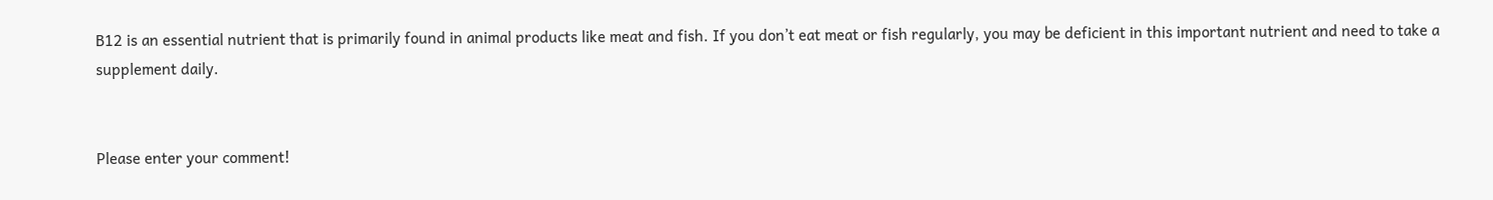B12 is an essential nutrient that is primarily found in animal products like meat and fish. If you don’t eat meat or fish regularly, you may be deficient in this important nutrient and need to take a supplement daily.


Please enter your comment!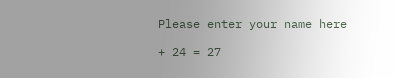Please enter your name here

+ 24 = 27